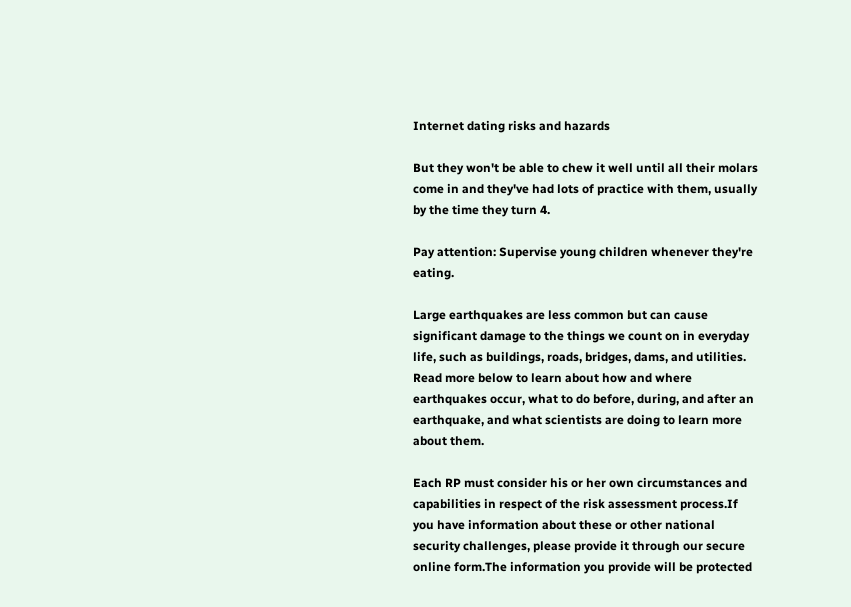Internet dating risks and hazards

But they won't be able to chew it well until all their molars come in and they've had lots of practice with them, usually by the time they turn 4.

Pay attention: Supervise young children whenever they're eating.

Large earthquakes are less common but can cause significant damage to the things we count on in everyday life, such as buildings, roads, bridges, dams, and utilities. Read more below to learn about how and where earthquakes occur, what to do before, during, and after an earthquake, and what scientists are doing to learn more about them.

Each RP must consider his or her own circumstances and capabilities in respect of the risk assessment process.If you have information about these or other national security challenges, please provide it through our secure online form.The information you provide will be protected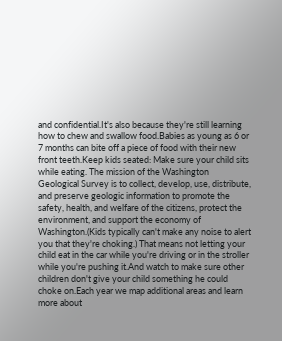and confidential.It's also because they're still learning how to chew and swallow food.Babies as young as 6 or 7 months can bite off a piece of food with their new front teeth.Keep kids seated: Make sure your child sits while eating. The mission of the Washington Geological Survey is to collect, develop, use, distribute, and preserve geologic information to promote the safety, health, and welfare of the citizens, protect the environment, and support the economy of Washington.(Kids typically can't make any noise to alert you that they're choking.) That means not letting your child eat in the car while you're driving or in the stroller while you're pushing it.And watch to make sure other children don't give your child something he could choke on.Each year we map additional areas and learn more about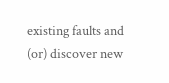existing faults and (or) discover new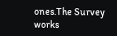ones.The Survey works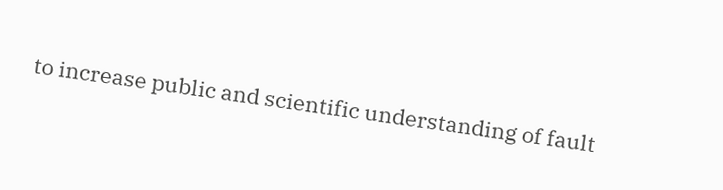to increase public and scientific understanding of fault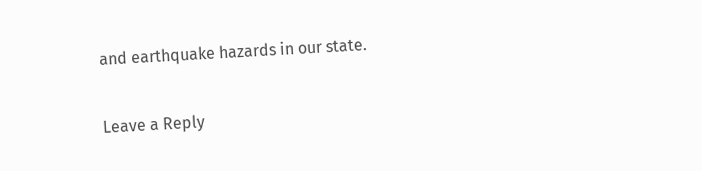and earthquake hazards in our state.

Leave a Reply